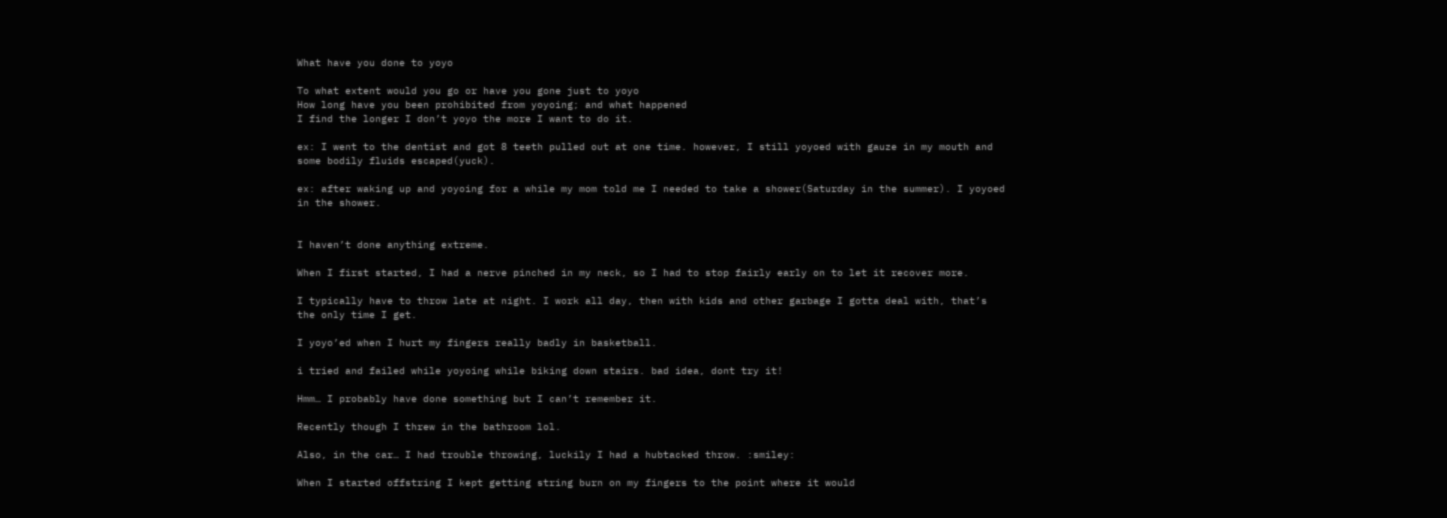What have you done to yoyo

To what extent would you go or have you gone just to yoyo
How long have you been prohibited from yoyoing; and what happened
I find the longer I don’t yoyo the more I want to do it.

ex: I went to the dentist and got 8 teeth pulled out at one time. however, I still yoyoed with gauze in my mouth and some bodily fluids escaped(yuck).

ex: after waking up and yoyoing for a while my mom told me I needed to take a shower(Saturday in the summer). I yoyoed in the shower.


I haven’t done anything extreme.

When I first started, I had a nerve pinched in my neck, so I had to stop fairly early on to let it recover more.

I typically have to throw late at night. I work all day, then with kids and other garbage I gotta deal with, that’s the only time I get.

I yoyo’ed when I hurt my fingers really badly in basketball.

i tried and failed while yoyoing while biking down stairs. bad idea, dont try it!

Hmm… I probably have done something but I can’t remember it.

Recently though I threw in the bathroom lol.

Also, in the car… I had trouble throwing, luckily I had a hubtacked throw. :smiley:

When I started offstring I kept getting string burn on my fingers to the point where it would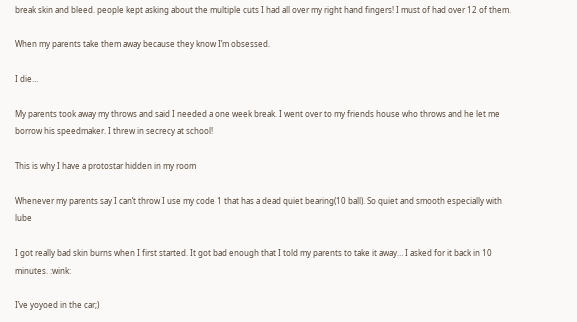break skin and bleed. people kept asking about the multiple cuts I had all over my right hand fingers! I must of had over 12 of them.

When my parents take them away because they know I’m obsessed.

I die…

My parents took away my throws and said I needed a one week break. I went over to my friends house who throws and he let me borrow his speedmaker. I threw in secrecy at school!

This is why I have a protostar hidden in my room

Whenever my parents say I can’t throw I use my code 1 that has a dead quiet bearing(10 ball). So quiet and smooth especially with lube

I got really bad skin burns when I first started. It got bad enough that I told my parents to take it away… I asked for it back in 10 minutes. :wink:

I’ve yoyoed in the car;)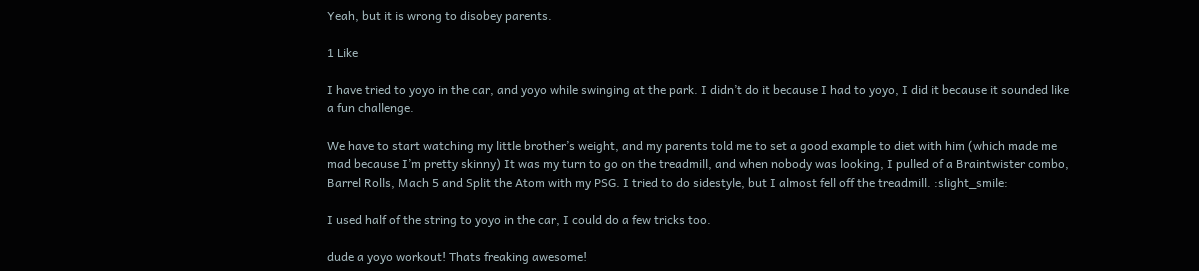Yeah, but it is wrong to disobey parents.

1 Like

I have tried to yoyo in the car, and yoyo while swinging at the park. I didn’t do it because I had to yoyo, I did it because it sounded like a fun challenge.

We have to start watching my little brother’s weight, and my parents told me to set a good example to diet with him (which made me mad because I’m pretty skinny) It was my turn to go on the treadmill, and when nobody was looking, I pulled of a Braintwister combo, Barrel Rolls, Mach 5 and Split the Atom with my PSG. I tried to do sidestyle, but I almost fell off the treadmill. :slight_smile:

I used half of the string to yoyo in the car, I could do a few tricks too.

dude a yoyo workout! Thats freaking awesome!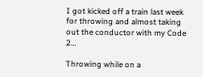I got kicked off a train last week for throwing and almost taking out the conductor with my Code 2…

Throwing while on a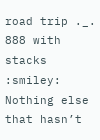road trip ._. 888 with stacks :smiley:
Nothing else that hasn’t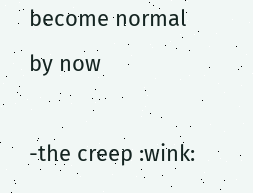become normal by now

-the creep :wink: